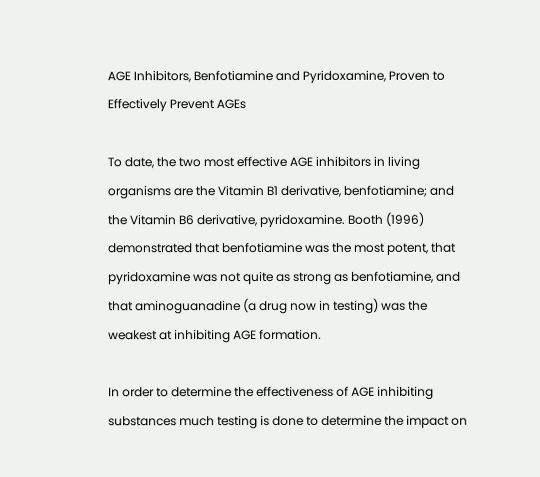AGE Inhibitors, Benfotiamine and Pyridoxamine, Proven to Effectively Prevent AGEs

To date, the two most effective AGE inhibitors in living organisms are the Vitamin B1 derivative, benfotiamine; and the Vitamin B6 derivative, pyridoxamine. Booth (1996) demonstrated that benfotiamine was the most potent, that pyridoxamine was not quite as strong as benfotiamine, and that aminoguanadine (a drug now in testing) was the weakest at inhibiting AGE formation.

In order to determine the effectiveness of AGE inhibiting substances much testing is done to determine the impact on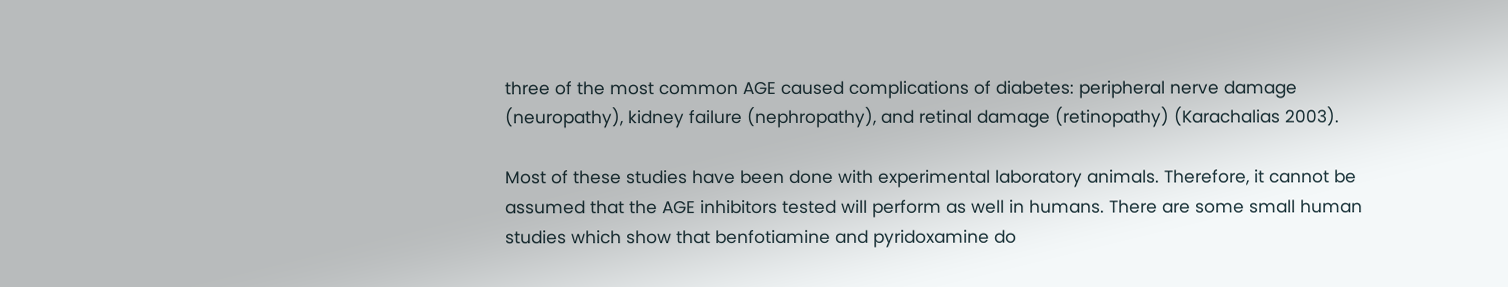three of the most common AGE caused complications of diabetes: peripheral nerve damage (neuropathy), kidney failure (nephropathy), and retinal damage (retinopathy) (Karachalias 2003).

Most of these studies have been done with experimental laboratory animals. Therefore, it cannot be assumed that the AGE inhibitors tested will perform as well in humans. There are some small human studies which show that benfotiamine and pyridoxamine do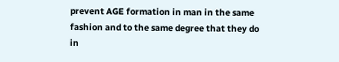prevent AGE formation in man in the same fashion and to the same degree that they do in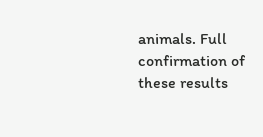animals. Full confirmation of these results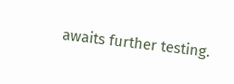awaits further testing.